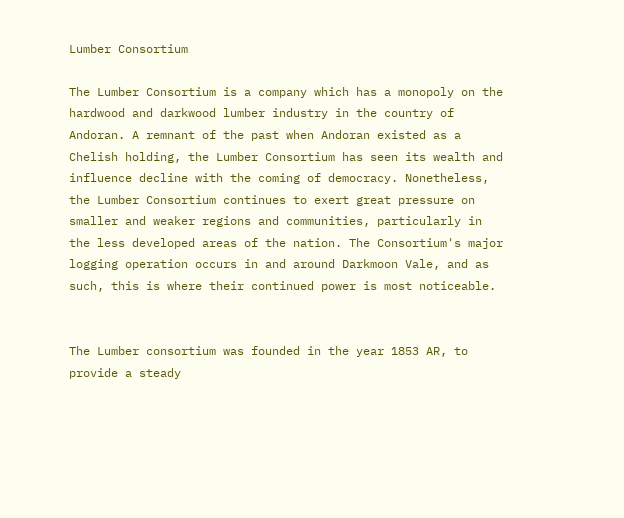Lumber Consortium

The Lumber Consortium is a company which has a monopoly on the hardwood and darkwood lumber industry in the country of Andoran. A remnant of the past when Andoran existed as a Chelish holding, the Lumber Consortium has seen its wealth and influence decline with the coming of democracy. Nonetheless, the Lumber Consortium continues to exert great pressure on smaller and weaker regions and communities, particularly in the less developed areas of the nation. The Consortium's major logging operation occurs in and around Darkmoon Vale, and as such, this is where their continued power is most noticeable.


The Lumber consortium was founded in the year 1853 AR, to provide a steady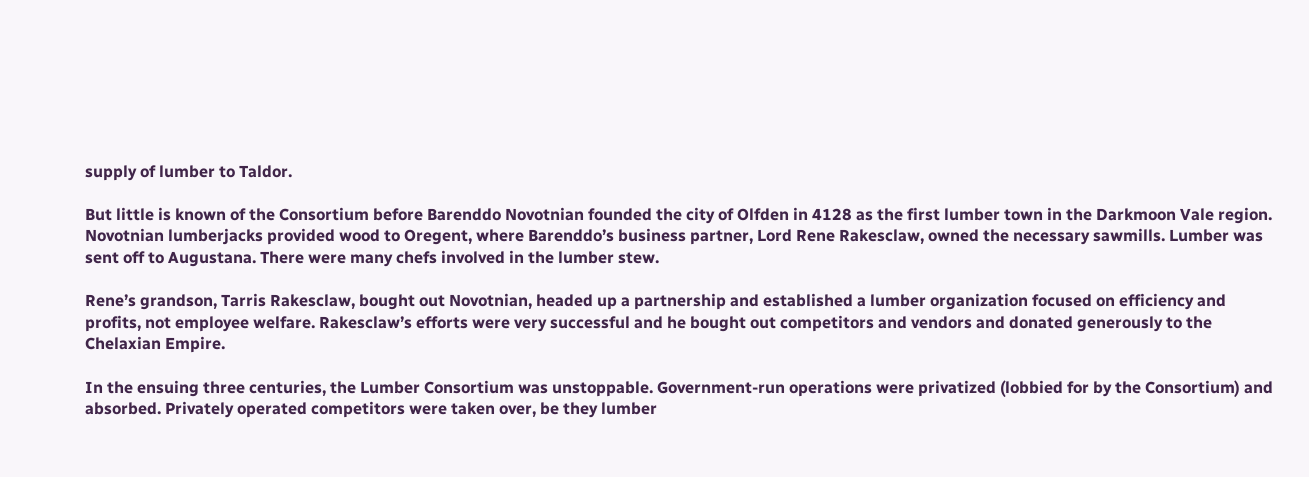supply of lumber to Taldor.

But little is known of the Consortium before Barenddo Novotnian founded the city of Olfden in 4128 as the first lumber town in the Darkmoon Vale region. Novotnian lumberjacks provided wood to Oregent, where Barenddo’s business partner, Lord Rene Rakesclaw, owned the necessary sawmills. Lumber was sent off to Augustana. There were many chefs involved in the lumber stew.

Rene’s grandson, Tarris Rakesclaw, bought out Novotnian, headed up a partnership and established a lumber organization focused on efficiency and profits, not employee welfare. Rakesclaw’s efforts were very successful and he bought out competitors and vendors and donated generously to the Chelaxian Empire.

In the ensuing three centuries, the Lumber Consortium was unstoppable. Government-run operations were privatized (lobbied for by the Consortium) and absorbed. Privately operated competitors were taken over, be they lumber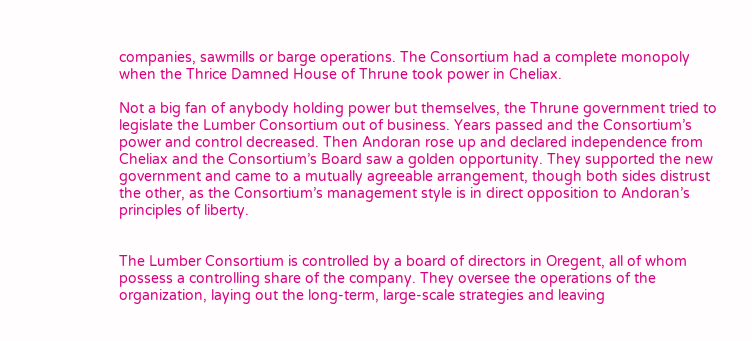companies, sawmills or barge operations. The Consortium had a complete monopoly when the Thrice Damned House of Thrune took power in Cheliax.

Not a big fan of anybody holding power but themselves, the Thrune government tried to legislate the Lumber Consortium out of business. Years passed and the Consortium’s power and control decreased. Then Andoran rose up and declared independence from Cheliax and the Consortium’s Board saw a golden opportunity. They supported the new government and came to a mutually agreeable arrangement, though both sides distrust the other, as the Consortium’s management style is in direct opposition to Andoran’s principles of liberty.


The Lumber Consortium is controlled by a board of directors in Oregent, all of whom possess a controlling share of the company. They oversee the operations of the organization, laying out the long-term, large-scale strategies and leaving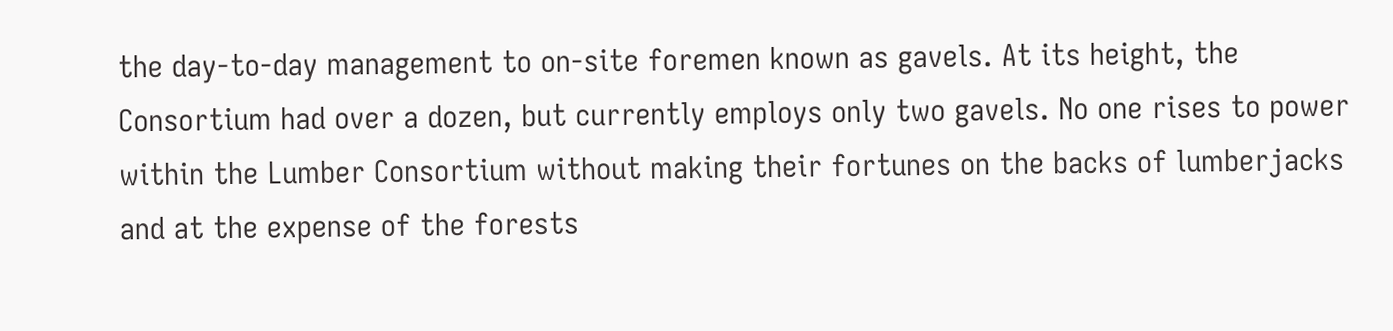the day-to-day management to on-site foremen known as gavels. At its height, the Consortium had over a dozen, but currently employs only two gavels. No one rises to power within the Lumber Consortium without making their fortunes on the backs of lumberjacks and at the expense of the forests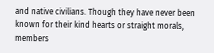and native civilians. Though they have never been known for their kind hearts or straight morals, members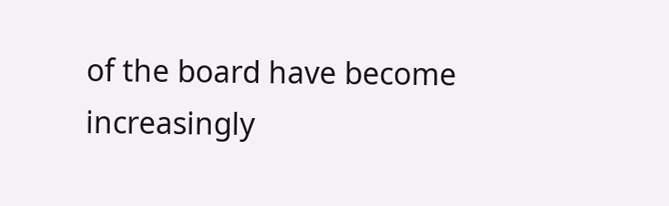of the board have become increasingly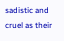sadistic and cruel as their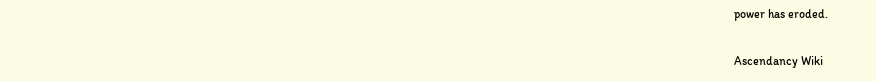power has eroded.

Ascendancy Wiki